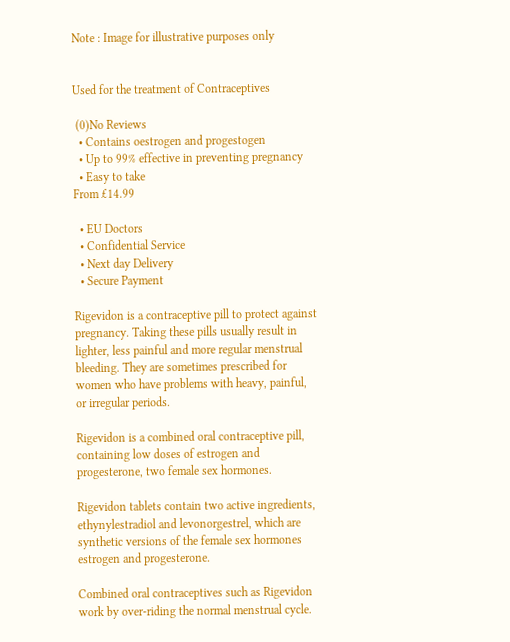Note : Image for illustrative purposes only


Used for the treatment of Contraceptives

 (0)No Reviews
  • Contains oestrogen and progestogen
  • Up to 99% effective in preventing pregnancy
  • Easy to take
From £14.99

  • EU Doctors
  • Confidential Service
  • Next day Delivery
  • Secure Payment

Rigevidon is a contraceptive pill to protect against pregnancy. Taking these pills usually result in lighter, less painful and more regular menstrual bleeding. They are sometimes prescribed for women who have problems with heavy, painful, or irregular periods.

Rigevidon is a combined oral contraceptive pill, containing low doses of estrogen and progesterone, two female sex hormones.

Rigevidon tablets contain two active ingredients, ethynylestradiol and levonorgestrel, which are synthetic versions of the female sex hormones estrogen and progesterone.

Combined oral contraceptives such as Rigevidon work by over-riding the normal menstrual cycle.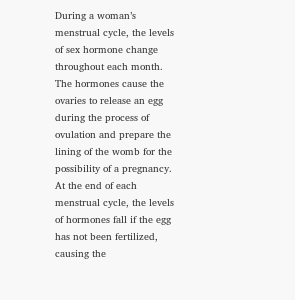During a woman’s menstrual cycle, the levels of sex hormone change throughout each month. The hormones cause the ovaries to release an egg during the process of ovulation and prepare the lining of the womb for the possibility of a pregnancy. At the end of each menstrual cycle, the levels of hormones fall if the egg has not been fertilized, causing the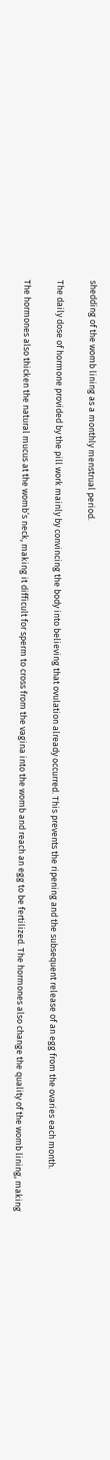shedding of the womb lining as a monthly menstrual period.

The daily dose of hormone provided by the pill work mainly by convincing the body into believing that ovulation already occurred. This prevents the ripening and the subsequent release of an egg from the ovaries each month.

The hormones also thicken the natural mucus at the womb’s neck, making it difficult for sperm to cross from the vagina into the womb and reach an egg to be fertilized. The hormones also change the quality of the womb lining, making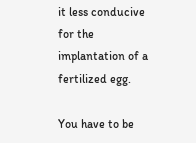it less conducive for the implantation of a fertilized egg.

You have to be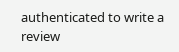authenticated to write a review